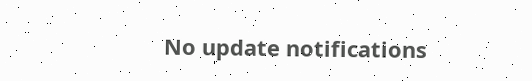No update notifications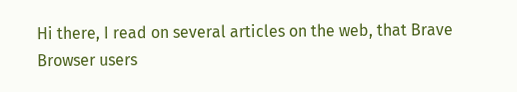Hi there, I read on several articles on the web, that Brave Browser users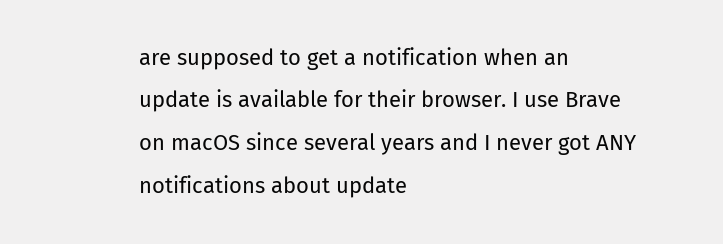are supposed to get a notification when an update is available for their browser. I use Brave on macOS since several years and I never got ANY notifications about update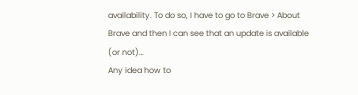availability. To do so, I have to go to Brave > About Brave and then I can see that an update is available (or not)…
Any idea how to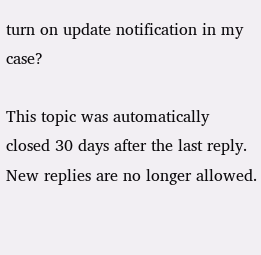turn on update notification in my case?

This topic was automatically closed 30 days after the last reply. New replies are no longer allowed.